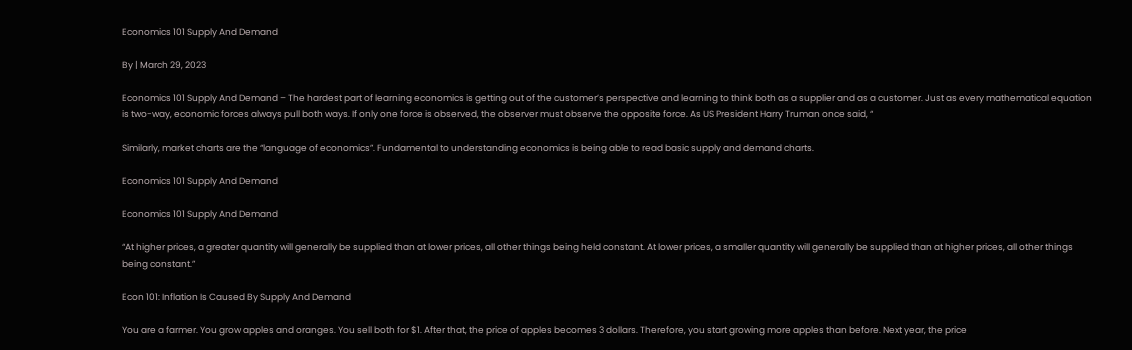Economics 101 Supply And Demand

By | March 29, 2023

Economics 101 Supply And Demand – The hardest part of learning economics is getting out of the customer’s perspective and learning to think both as a supplier and as a customer. Just as every mathematical equation is two-way, economic forces always pull both ways. If only one force is observed, the observer must observe the opposite force. As US President Harry Truman once said, “

Similarly, market charts are the “language of economics”. Fundamental to understanding economics is being able to read basic supply and demand charts.

Economics 101 Supply And Demand

Economics 101 Supply And Demand

“At higher prices, a greater quantity will generally be supplied than at lower prices, all other things being held constant. At lower prices, a smaller quantity will generally be supplied than at higher prices, all other things being constant.”

Econ 101: Inflation Is Caused By Supply And Demand

You are a farmer. You grow apples and oranges. You sell both for $1. After that, the price of apples becomes 3 dollars. Therefore, you start growing more apples than before. Next year, the price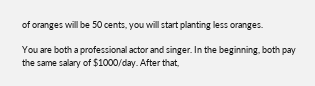of oranges will be 50 cents, you will start planting less oranges.

You are both a professional actor and singer. In the beginning, both pay the same salary of $1000/day. After that,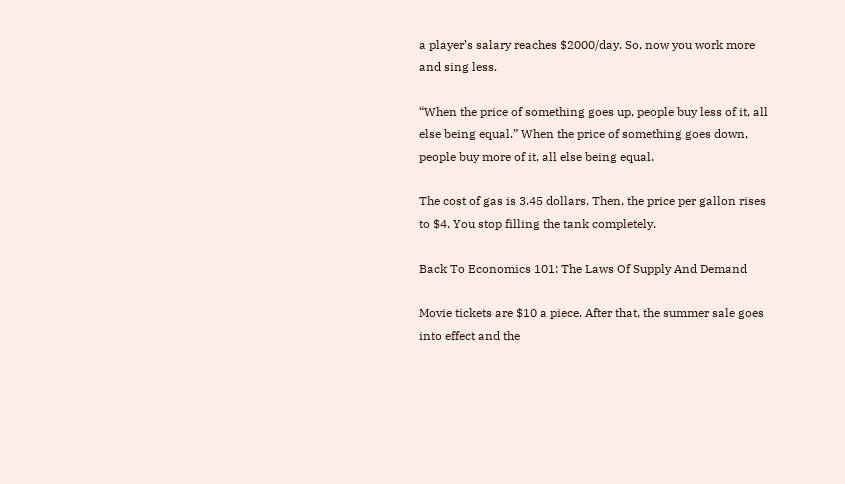a player’s salary reaches $2000/day. So, now you work more and sing less.

“When the price of something goes up, people buy less of it, all else being equal.” When the price of something goes down, people buy more of it, all else being equal.

The cost of gas is 3.45 dollars. Then, the price per gallon rises to $4. You stop filling the tank completely.

Back To Economics 101: The Laws Of Supply And Demand

Movie tickets are $10 a piece. After that, the summer sale goes into effect and the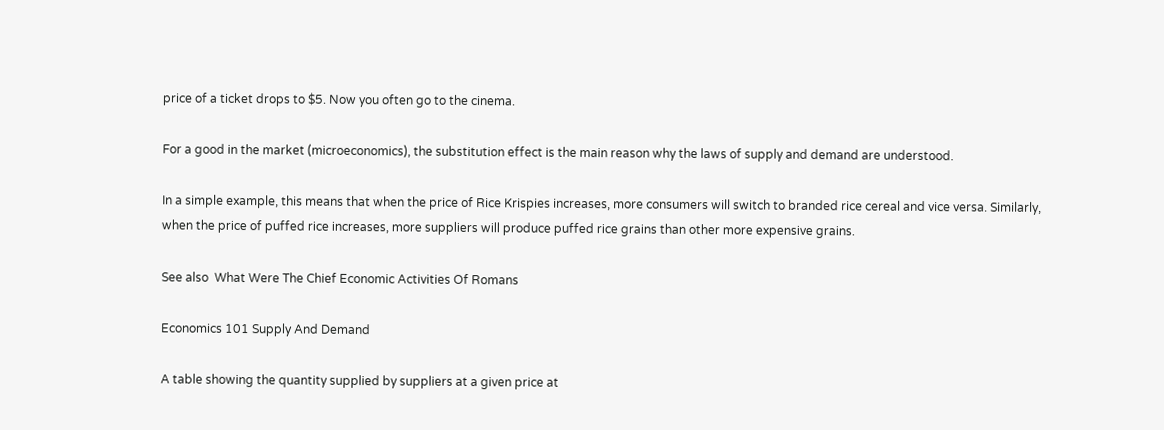price of a ticket drops to $5. Now you often go to the cinema.

For a good in the market (microeconomics), the substitution effect is the main reason why the laws of supply and demand are understood.

In a simple example, this means that when the price of Rice Krispies increases, more consumers will switch to branded rice cereal and vice versa. Similarly, when the price of puffed rice increases, more suppliers will produce puffed rice grains than other more expensive grains.

See also  What Were The Chief Economic Activities Of Romans

Economics 101 Supply And Demand

A table showing the quantity supplied by suppliers at a given price at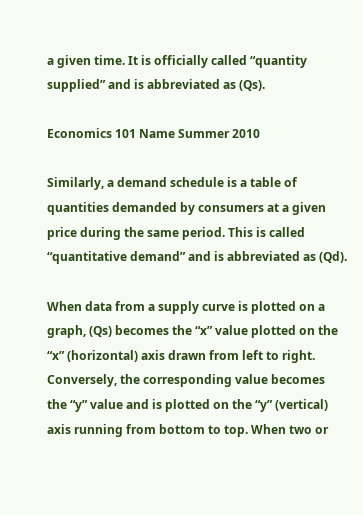a given time. It is officially called “quantity supplied” and is abbreviated as (Qs).

Economics 101 Name Summer 2010

Similarly, a demand schedule is a table of quantities demanded by consumers at a given price during the same period. This is called “quantitative demand” and is abbreviated as (Qd).

When data from a supply curve is plotted on a graph, (Qs) becomes the “x” value plotted on the “x” (horizontal) axis drawn from left to right. Conversely, the corresponding value becomes the “y” value and is plotted on the “y” (vertical) axis running from bottom to top. When two or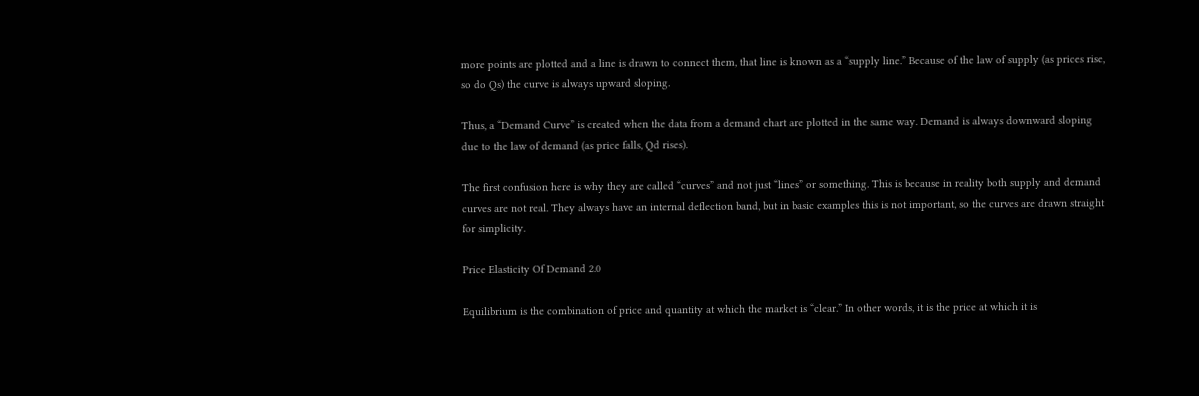more points are plotted and a line is drawn to connect them, that line is known as a “supply line.” Because of the law of supply (as prices rise, so do Qs) the curve is always upward sloping.

Thus, a “Demand Curve” is created when the data from a demand chart are plotted in the same way. Demand is always downward sloping due to the law of demand (as price falls, Qd rises).

The first confusion here is why they are called “curves” and not just “lines” or something. This is because in reality both supply and demand curves are not real. They always have an internal deflection band, but in basic examples this is not important, so the curves are drawn straight for simplicity.

Price Elasticity Of Demand 2.0

Equilibrium is the combination of price and quantity at which the market is “clear.” In other words, it is the price at which it is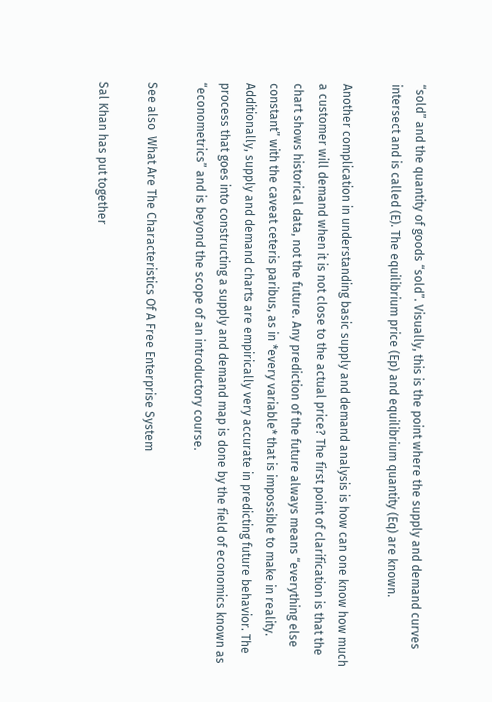“sold” and the quantity of goods “sold”. Visually, this is the point where the supply and demand curves intersect and is called (E). The equilibrium price (Ep) and equilibrium quantity (Eq) are known.

Another complication in understanding basic supply and demand analysis is how can one know how much a customer will demand when it is not close to the actual price? The first point of clarification is that the chart shows historical data, not the future. Any prediction of the future always means “everything else constant” with the caveat ceteris paribus, as in *every variable* that is impossible to make in reality. Additionally, supply and demand charts are empirically very accurate in predicting future behavior. The process that goes into constructing a supply and demand map is done by the field of economics known as “econometrics” and is beyond the scope of an introductory course.

See also  What Are The Characteristics Of A Free Enterprise System

Sal Khan has put together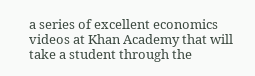a series of excellent economics videos at Khan Academy that will take a student through the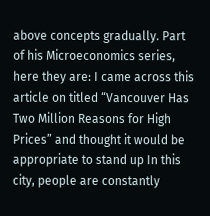above concepts gradually. Part of his Microeconomics series, here they are: I came across this article on titled “Vancouver Has Two Million Reasons for High Prices” and thought it would be appropriate to stand up In this city, people are constantly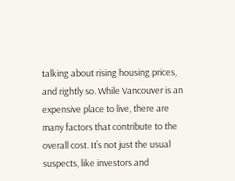talking about rising housing prices, and rightly so. While Vancouver is an expensive place to live, there are many factors that contribute to the overall cost. It’s not just the usual suspects, like investors and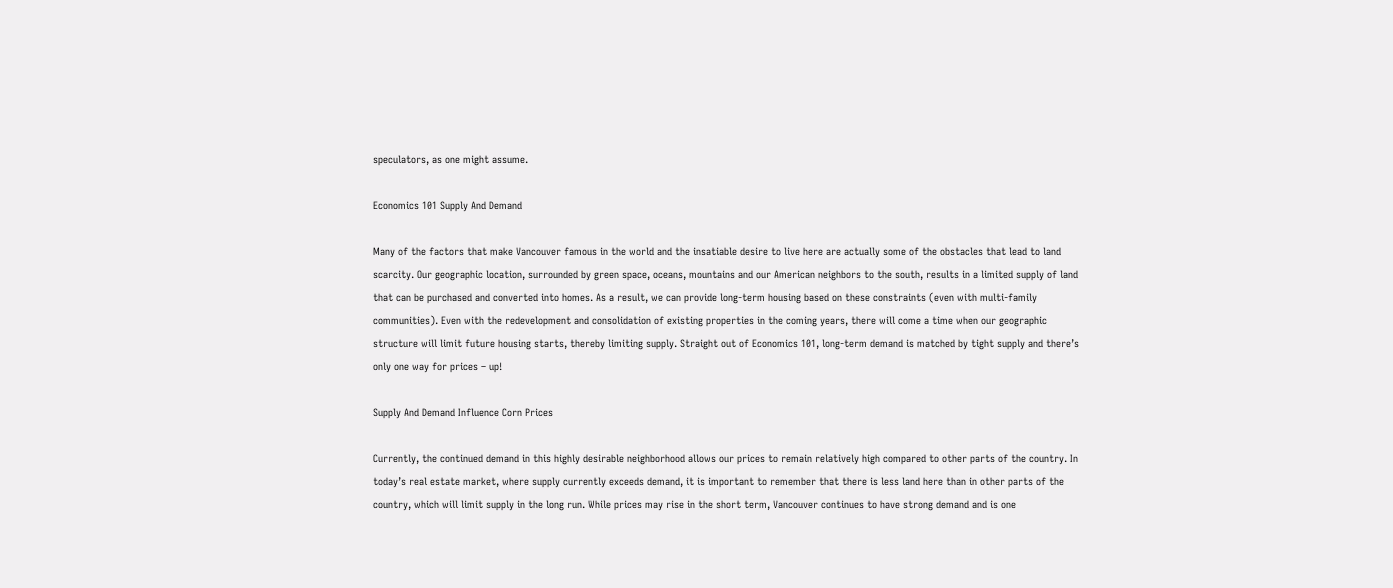speculators, as one might assume.

Economics 101 Supply And Demand

Many of the factors that make Vancouver famous in the world and the insatiable desire to live here are actually some of the obstacles that lead to land scarcity. Our geographic location, surrounded by green space, oceans, mountains and our American neighbors to the south, results in a limited supply of land that can be purchased and converted into homes. As a result, we can provide long-term housing based on these constraints (even with multi-family communities). Even with the redevelopment and consolidation of existing properties in the coming years, there will come a time when our geographic structure will limit future housing starts, thereby limiting supply. Straight out of Economics 101, long-term demand is matched by tight supply and there’s only one way for prices – up!

Supply And Demand Influence Corn Prices

Currently, the continued demand in this highly desirable neighborhood allows our prices to remain relatively high compared to other parts of the country. In today’s real estate market, where supply currently exceeds demand, it is important to remember that there is less land here than in other parts of the country, which will limit supply in the long run. While prices may rise in the short term, Vancouver continues to have strong demand and is one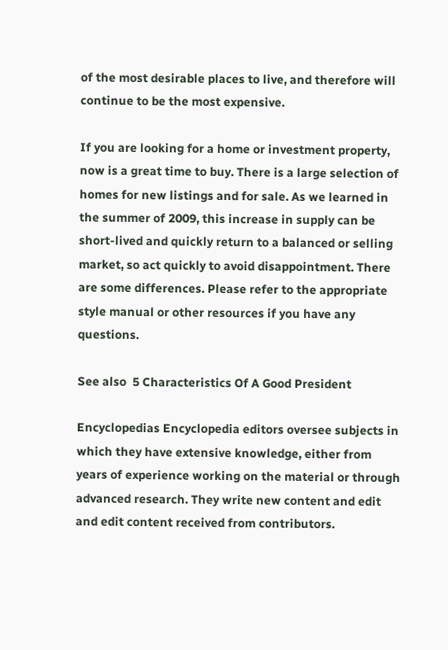of the most desirable places to live, and therefore will continue to be the most expensive.

If you are looking for a home or investment property, now is a great time to buy. There is a large selection of homes for new listings and for sale. As we learned in the summer of 2009, this increase in supply can be short-lived and quickly return to a balanced or selling market, so act quickly to avoid disappointment. There are some differences. Please refer to the appropriate style manual or other resources if you have any questions.

See also  5 Characteristics Of A Good President

Encyclopedias Encyclopedia editors oversee subjects in which they have extensive knowledge, either from years of experience working on the material or through advanced research. They write new content and edit and edit content received from contributors.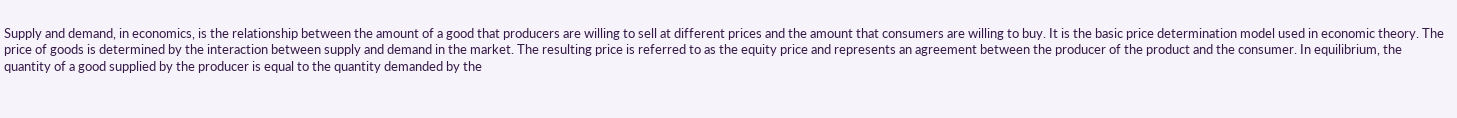Supply and demand, in economics, is the relationship between the amount of a good that producers are willing to sell at different prices and the amount that consumers are willing to buy. It is the basic price determination model used in economic theory. The price of goods is determined by the interaction between supply and demand in the market. The resulting price is referred to as the equity price and represents an agreement between the producer of the product and the consumer. In equilibrium, the quantity of a good supplied by the producer is equal to the quantity demanded by the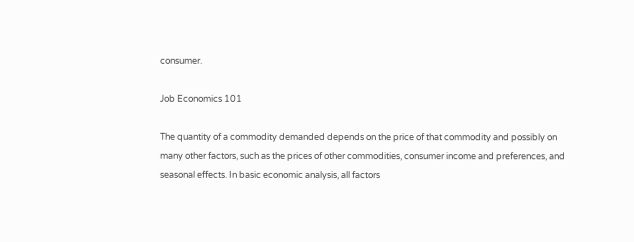consumer.

Job Economics 101

The quantity of a commodity demanded depends on the price of that commodity and possibly on many other factors, such as the prices of other commodities, consumer income and preferences, and seasonal effects. In basic economic analysis, all factors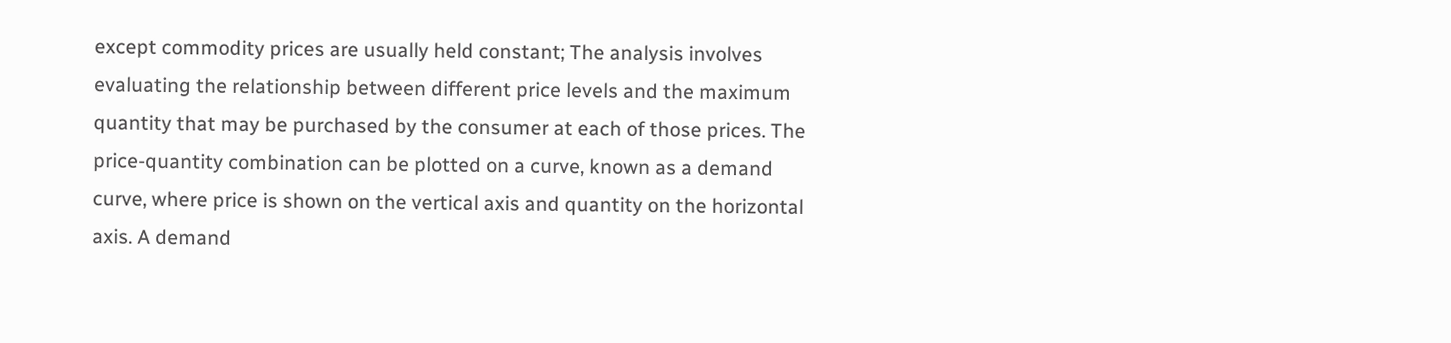except commodity prices are usually held constant; The analysis involves evaluating the relationship between different price levels and the maximum quantity that may be purchased by the consumer at each of those prices. The price-quantity combination can be plotted on a curve, known as a demand curve, where price is shown on the vertical axis and quantity on the horizontal axis. A demand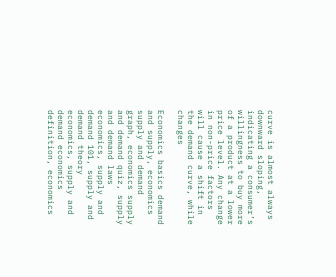curve is almost always downward sloping, indicating a consumer’s willingness to buy more of a product at a lower price level. Any change in non-price factors will cause a shift in the demand curve, while changes

Economics basics demand and supply, economics supply and demand graph, economics supply and demand quiz, supply and demand laws economics, supply and demand 101, supply and demand theory economics, supply and demand economics definition, economics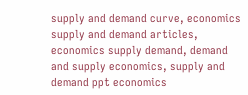supply and demand curve, economics supply and demand articles, economics supply demand, demand and supply economics, supply and demand ppt economics